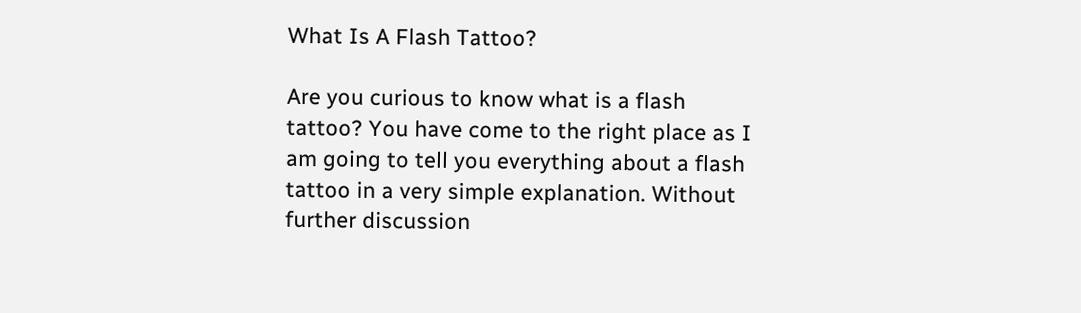What Is A Flash Tattoo?

Are you curious to know what is a flash tattoo? You have come to the right place as I am going to tell you everything about a flash tattoo in a very simple explanation. Without further discussion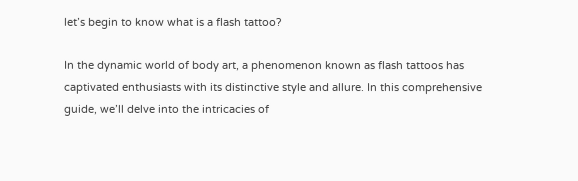let’s begin to know what is a flash tattoo?

In the dynamic world of body art, a phenomenon known as flash tattoos has captivated enthusiasts with its distinctive style and allure. In this comprehensive guide, we’ll delve into the intricacies of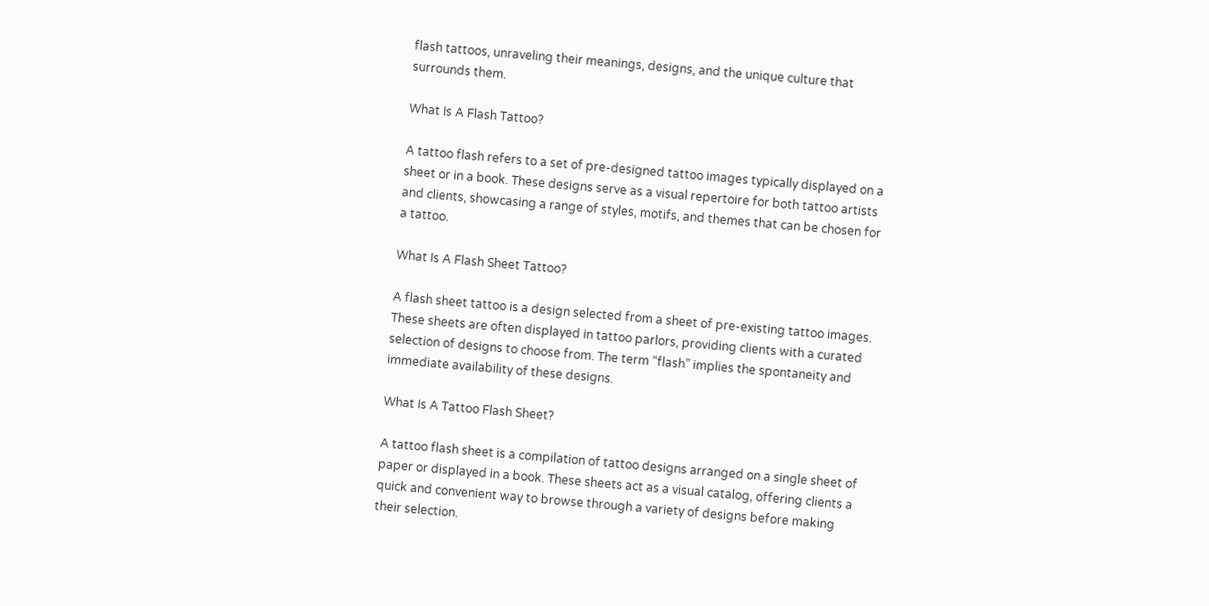flash tattoos, unraveling their meanings, designs, and the unique culture that surrounds them.

What Is A Flash Tattoo?

A tattoo flash refers to a set of pre-designed tattoo images typically displayed on a sheet or in a book. These designs serve as a visual repertoire for both tattoo artists and clients, showcasing a range of styles, motifs, and themes that can be chosen for a tattoo.

What Is A Flash Sheet Tattoo?

A flash sheet tattoo is a design selected from a sheet of pre-existing tattoo images. These sheets are often displayed in tattoo parlors, providing clients with a curated selection of designs to choose from. The term “flash” implies the spontaneity and immediate availability of these designs.

What Is A Tattoo Flash Sheet?

A tattoo flash sheet is a compilation of tattoo designs arranged on a single sheet of paper or displayed in a book. These sheets act as a visual catalog, offering clients a quick and convenient way to browse through a variety of designs before making their selection.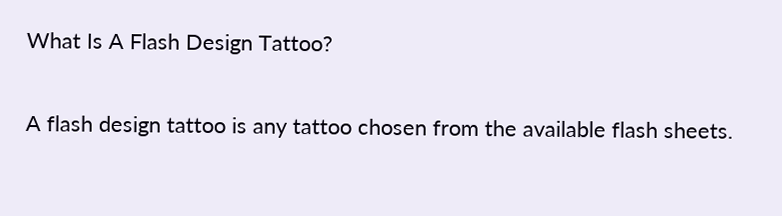What Is A Flash Design Tattoo?

A flash design tattoo is any tattoo chosen from the available flash sheets.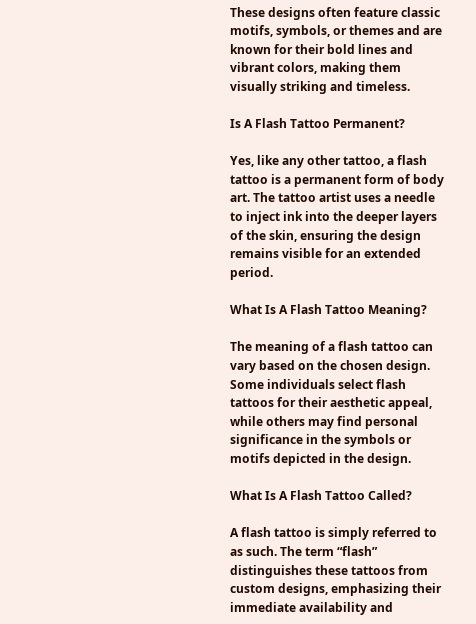These designs often feature classic motifs, symbols, or themes and are known for their bold lines and vibrant colors, making them visually striking and timeless.

Is A Flash Tattoo Permanent?

Yes, like any other tattoo, a flash tattoo is a permanent form of body art. The tattoo artist uses a needle to inject ink into the deeper layers of the skin, ensuring the design remains visible for an extended period.

What Is A Flash Tattoo Meaning?

The meaning of a flash tattoo can vary based on the chosen design. Some individuals select flash tattoos for their aesthetic appeal, while others may find personal significance in the symbols or motifs depicted in the design.

What Is A Flash Tattoo Called?

A flash tattoo is simply referred to as such. The term “flash” distinguishes these tattoos from custom designs, emphasizing their immediate availability and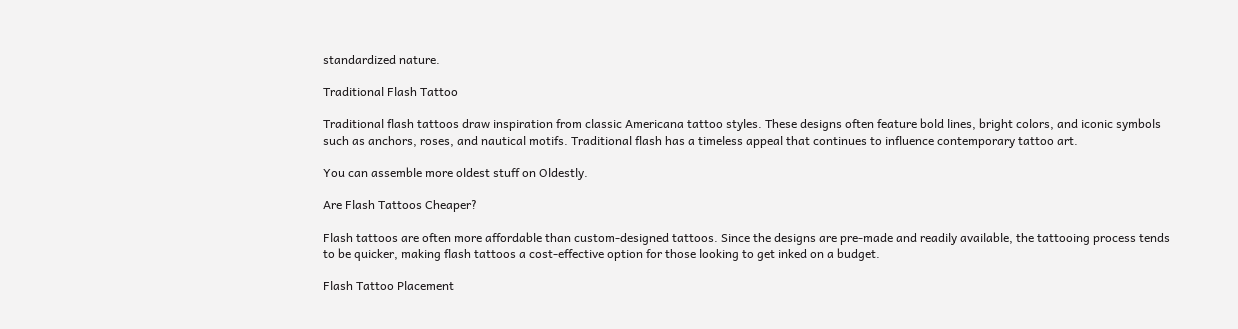standardized nature.

Traditional Flash Tattoo

Traditional flash tattoos draw inspiration from classic Americana tattoo styles. These designs often feature bold lines, bright colors, and iconic symbols such as anchors, roses, and nautical motifs. Traditional flash has a timeless appeal that continues to influence contemporary tattoo art.

You can assemble more oldest stuff on Oldestly.

Are Flash Tattoos Cheaper?

Flash tattoos are often more affordable than custom-designed tattoos. Since the designs are pre-made and readily available, the tattooing process tends to be quicker, making flash tattoos a cost-effective option for those looking to get inked on a budget.

Flash Tattoo Placement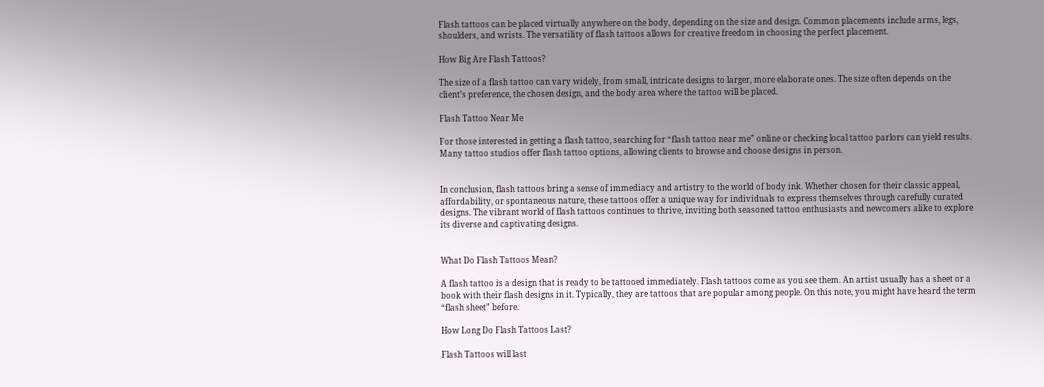Flash tattoos can be placed virtually anywhere on the body, depending on the size and design. Common placements include arms, legs, shoulders, and wrists. The versatility of flash tattoos allows for creative freedom in choosing the perfect placement.

How Big Are Flash Tattoos?

The size of a flash tattoo can vary widely, from small, intricate designs to larger, more elaborate ones. The size often depends on the client’s preference, the chosen design, and the body area where the tattoo will be placed.

Flash Tattoo Near Me

For those interested in getting a flash tattoo, searching for “flash tattoo near me” online or checking local tattoo parlors can yield results. Many tattoo studios offer flash tattoo options, allowing clients to browse and choose designs in person.


In conclusion, flash tattoos bring a sense of immediacy and artistry to the world of body ink. Whether chosen for their classic appeal, affordability, or spontaneous nature, these tattoos offer a unique way for individuals to express themselves through carefully curated designs. The vibrant world of flash tattoos continues to thrive, inviting both seasoned tattoo enthusiasts and newcomers alike to explore its diverse and captivating designs.


What Do Flash Tattoos Mean?

A flash tattoo is a design that is ready to be tattooed immediately. Flash tattoos come as you see them. An artist usually has a sheet or a book with their flash designs in it. Typically, they are tattoos that are popular among people. On this note, you might have heard the term “flash sheet” before.

How Long Do Flash Tattoos Last?

Flash Tattoos will last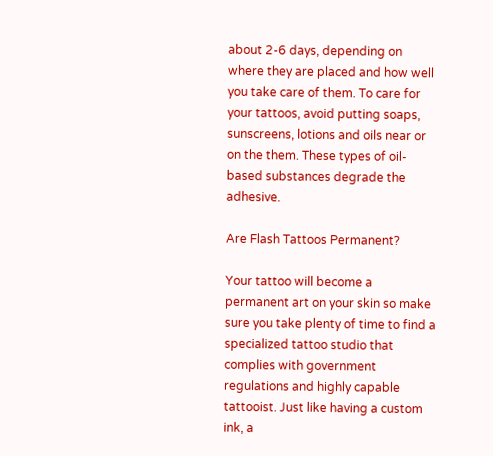about 2-6 days, depending on where they are placed and how well you take care of them. To care for your tattoos, avoid putting soaps, sunscreens, lotions and oils near or on the them. These types of oil-based substances degrade the adhesive.

Are Flash Tattoos Permanent?

Your tattoo will become a permanent art on your skin so make sure you take plenty of time to find a specialized tattoo studio that complies with government regulations and highly capable tattooist. Just like having a custom ink, a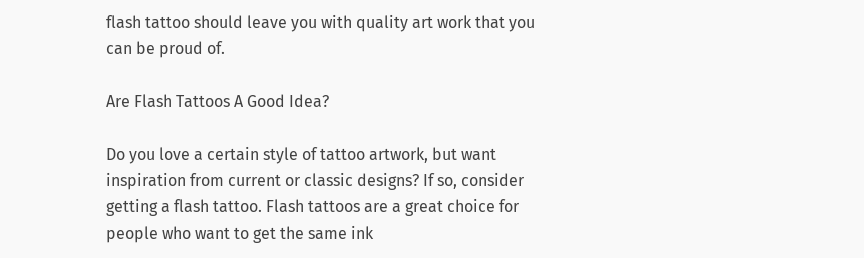flash tattoo should leave you with quality art work that you can be proud of.

Are Flash Tattoos A Good Idea?

Do you love a certain style of tattoo artwork, but want inspiration from current or classic designs? If so, consider getting a flash tattoo. Flash tattoos are a great choice for people who want to get the same ink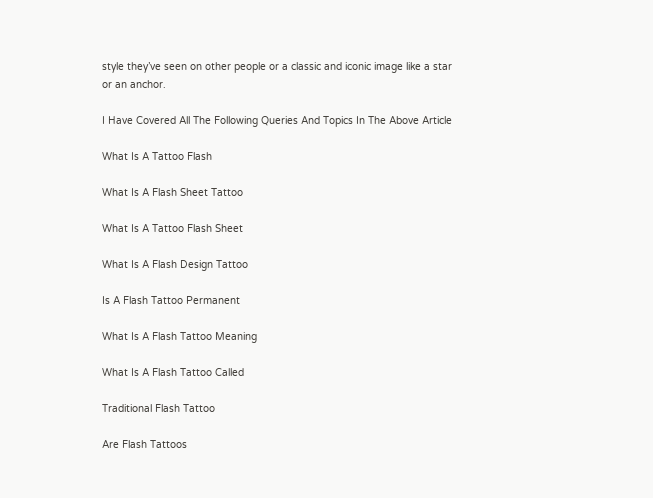style they’ve seen on other people or a classic and iconic image like a star or an anchor.

I Have Covered All The Following Queries And Topics In The Above Article

What Is A Tattoo Flash

What Is A Flash Sheet Tattoo

What Is A Tattoo Flash Sheet

What Is A Flash Design Tattoo

Is A Flash Tattoo Permanent

What Is A Flash Tattoo Meaning

What Is A Flash Tattoo Called

Traditional Flash Tattoo

Are Flash Tattoos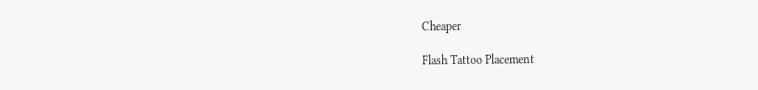Cheaper

Flash Tattoo Placement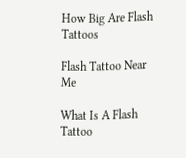How Big Are Flash Tattoos

Flash Tattoo Near Me

What Is A Flash Tattoo